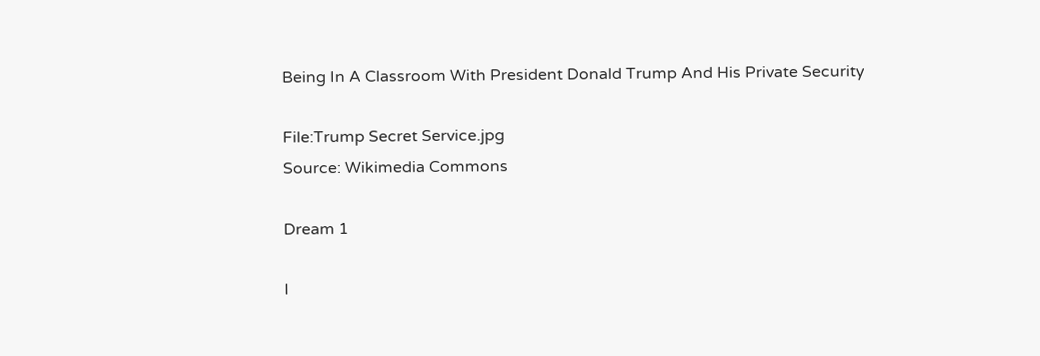Being In A Classroom With President Donald Trump And His Private Security

File:Trump Secret Service.jpg
Source: Wikimedia Commons

Dream 1

I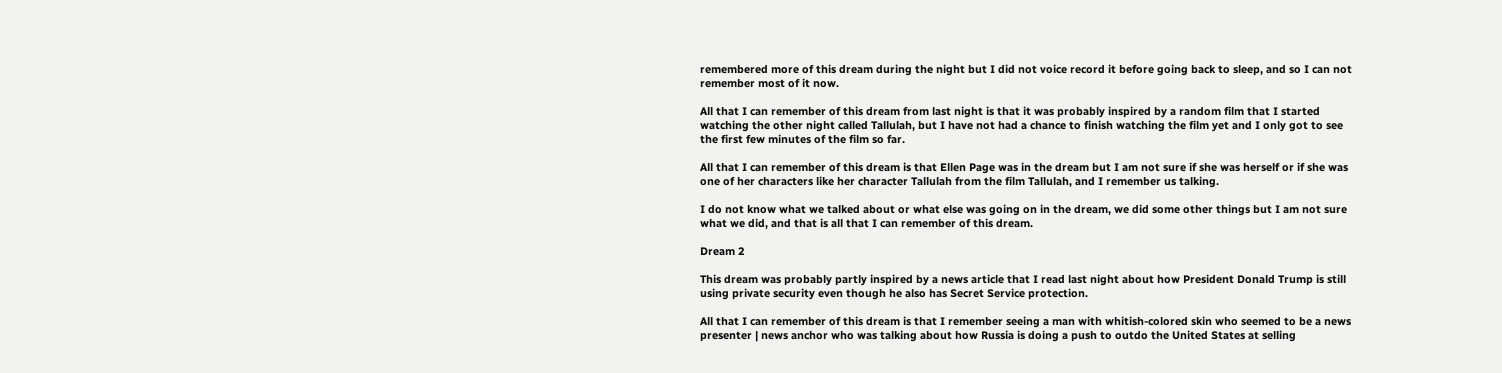remembered more of this dream during the night but I did not voice record it before going back to sleep, and so I can not remember most of it now.

All that I can remember of this dream from last night is that it was probably inspired by a random film that I started watching the other night called Tallulah, but I have not had a chance to finish watching the film yet and I only got to see the first few minutes of the film so far.

All that I can remember of this dream is that Ellen Page was in the dream but I am not sure if she was herself or if she was one of her characters like her character Tallulah from the film Tallulah, and I remember us talking.

I do not know what we talked about or what else was going on in the dream, we did some other things but I am not sure what we did, and that is all that I can remember of this dream.

Dream 2

This dream was probably partly inspired by a news article that I read last night about how President Donald Trump is still using private security even though he also has Secret Service protection.

All that I can remember of this dream is that I remember seeing a man with whitish-colored skin who seemed to be a news presenter | news anchor who was talking about how Russia is doing a push to outdo the United States at selling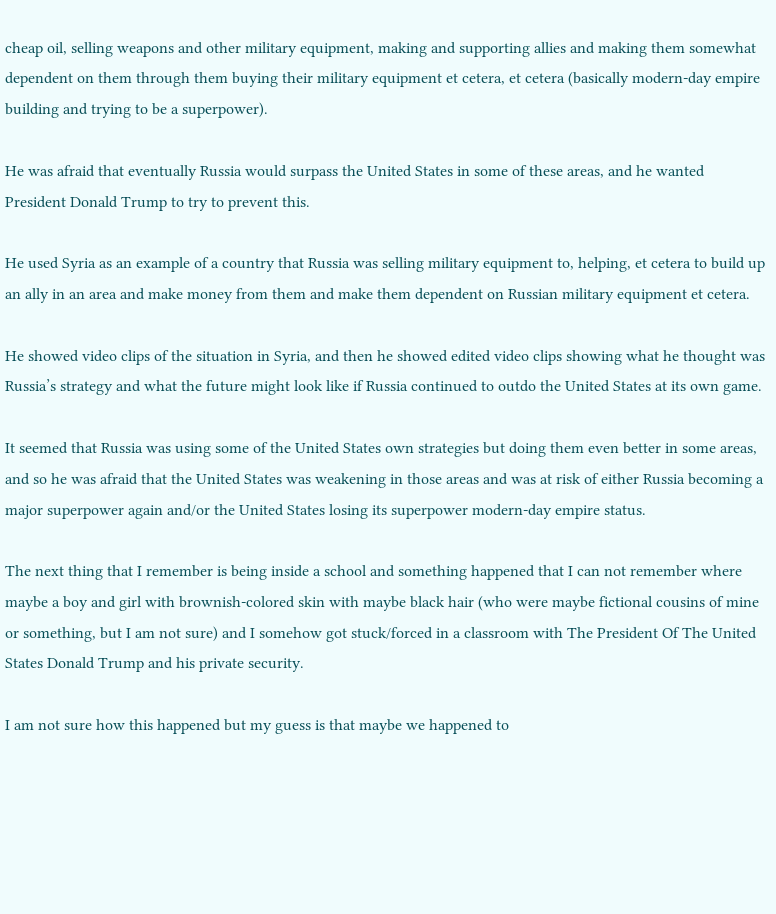cheap oil, selling weapons and other military equipment, making and supporting allies and making them somewhat dependent on them through them buying their military equipment et cetera, et cetera (basically modern-day empire building and trying to be a superpower).

He was afraid that eventually Russia would surpass the United States in some of these areas, and he wanted President Donald Trump to try to prevent this.

He used Syria as an example of a country that Russia was selling military equipment to, helping, et cetera to build up an ally in an area and make money from them and make them dependent on Russian military equipment et cetera.

He showed video clips of the situation in Syria, and then he showed edited video clips showing what he thought was Russia’s strategy and what the future might look like if Russia continued to outdo the United States at its own game.

It seemed that Russia was using some of the United States own strategies but doing them even better in some areas, and so he was afraid that the United States was weakening in those areas and was at risk of either Russia becoming a major superpower again and/or the United States losing its superpower modern-day empire status.

The next thing that I remember is being inside a school and something happened that I can not remember where maybe a boy and girl with brownish-colored skin with maybe black hair (who were maybe fictional cousins of mine or something, but I am not sure) and I somehow got stuck/forced in a classroom with The President Of The United States Donald Trump and his private security.

I am not sure how this happened but my guess is that maybe we happened to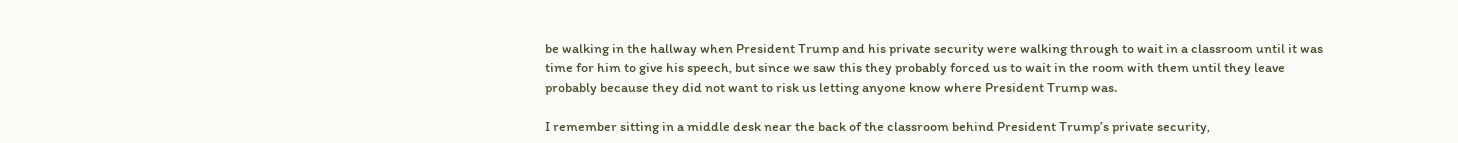be walking in the hallway when President Trump and his private security were walking through to wait in a classroom until it was time for him to give his speech, but since we saw this they probably forced us to wait in the room with them until they leave probably because they did not want to risk us letting anyone know where President Trump was.

I remember sitting in a middle desk near the back of the classroom behind President Trump’s private security,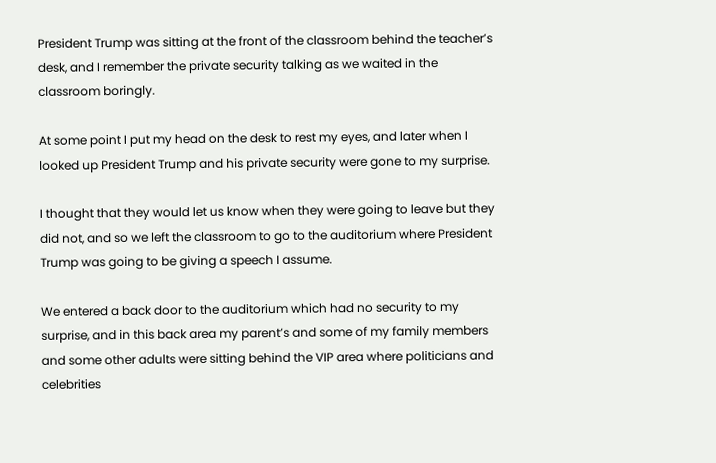President Trump was sitting at the front of the classroom behind the teacher’s desk, and I remember the private security talking as we waited in the classroom boringly.

At some point I put my head on the desk to rest my eyes, and later when I looked up President Trump and his private security were gone to my surprise.

I thought that they would let us know when they were going to leave but they did not, and so we left the classroom to go to the auditorium where President Trump was going to be giving a speech I assume.

We entered a back door to the auditorium which had no security to my surprise, and in this back area my parent’s and some of my family members and some other adults were sitting behind the VIP area where politicians and celebrities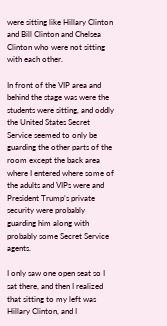were sitting like Hillary Clinton and Bill Clinton and Chelsea Clinton who were not sitting with each other.

In front of the VIP area and behind the stage was were the students were sitting, and oddly the United States Secret Service seemed to only be guarding the other parts of the room except the back area where I entered where some of the adults and VIPs were and President Trump’s private security were probably guarding him along with probably some Secret Service agents.

I only saw one open seat so I sat there, and then I realized that sitting to my left was Hillary Clinton, and I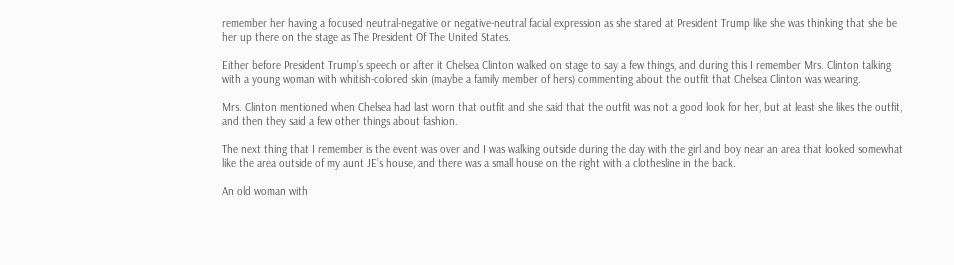remember her having a focused neutral-negative or negative-neutral facial expression as she stared at President Trump like she was thinking that she be her up there on the stage as The President Of The United States.

Either before President Trump’s speech or after it Chelsea Clinton walked on stage to say a few things, and during this I remember Mrs. Clinton talking with a young woman with whitish-colored skin (maybe a family member of hers) commenting about the outfit that Chelsea Clinton was wearing.

Mrs. Clinton mentioned when Chelsea had last worn that outfit and she said that the outfit was not a good look for her, but at least she likes the outfit, and then they said a few other things about fashion.

The next thing that I remember is the event was over and I was walking outside during the day with the girl and boy near an area that looked somewhat like the area outside of my aunt JE’s house, and there was a small house on the right with a clothesline in the back.

An old woman with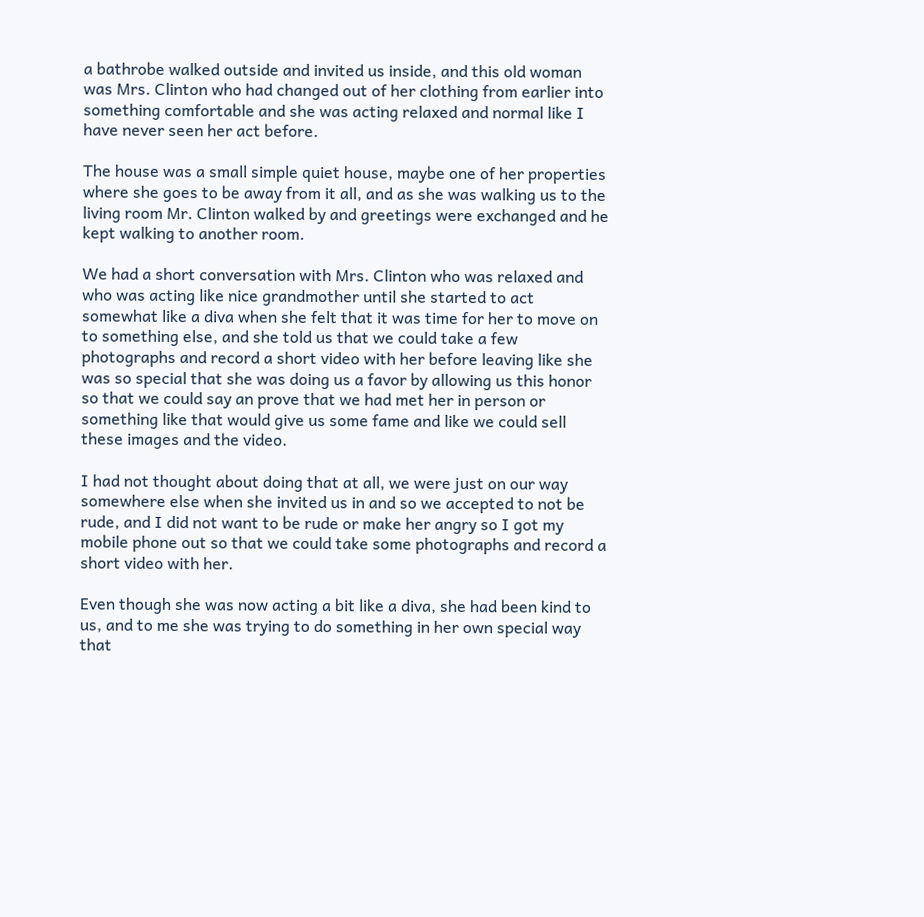a bathrobe walked outside and invited us inside, and this old woman was Mrs. Clinton who had changed out of her clothing from earlier into something comfortable and she was acting relaxed and normal like I have never seen her act before.

The house was a small simple quiet house, maybe one of her properties where she goes to be away from it all, and as she was walking us to the living room Mr. Clinton walked by and greetings were exchanged and he kept walking to another room.

We had a short conversation with Mrs. Clinton who was relaxed and who was acting like nice grandmother until she started to act somewhat like a diva when she felt that it was time for her to move on to something else, and she told us that we could take a few photographs and record a short video with her before leaving like she was so special that she was doing us a favor by allowing us this honor so that we could say an prove that we had met her in person or something like that would give us some fame and like we could sell these images and the video.

I had not thought about doing that at all, we were just on our way somewhere else when she invited us in and so we accepted to not be rude, and I did not want to be rude or make her angry so I got my mobile phone out so that we could take some photographs and record a short video with her.

Even though she was now acting a bit like a diva, she had been kind to us, and to me she was trying to do something in her own special way that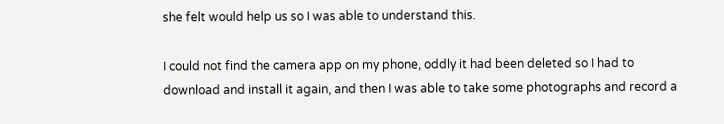she felt would help us so I was able to understand this.

I could not find the camera app on my phone, oddly it had been deleted so I had to download and install it again, and then I was able to take some photographs and record a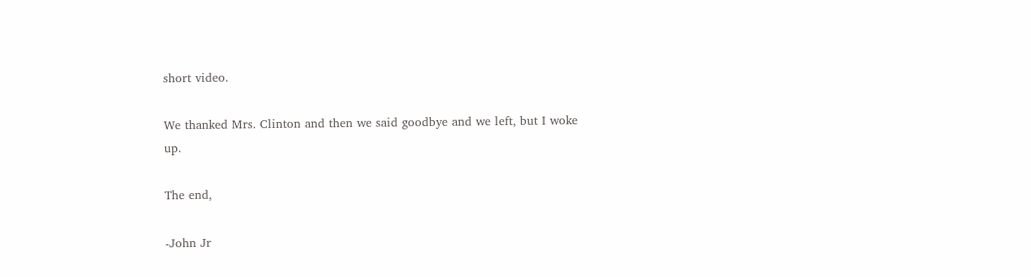short video.

We thanked Mrs. Clinton and then we said goodbye and we left, but I woke up.

The end,

-John Jr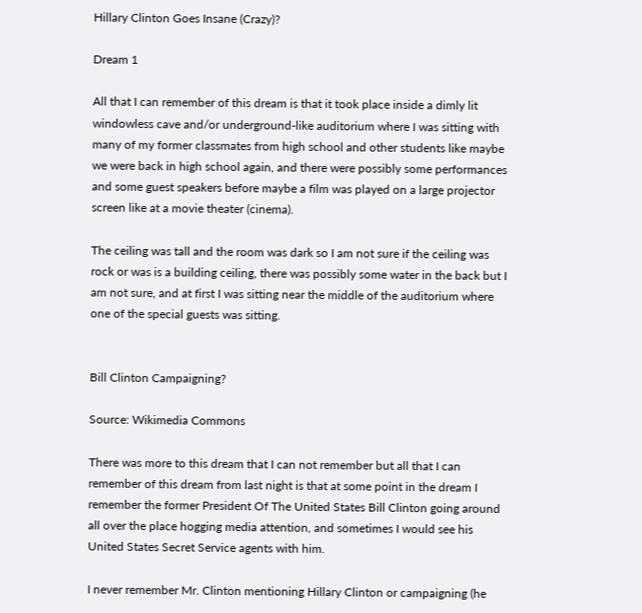Hillary Clinton Goes Insane (Crazy)?

Dream 1

All that I can remember of this dream is that it took place inside a dimly lit windowless cave and/or underground-like auditorium where I was sitting with many of my former classmates from high school and other students like maybe we were back in high school again, and there were possibly some performances and some guest speakers before maybe a film was played on a large projector screen like at a movie theater (cinema).

The ceiling was tall and the room was dark so I am not sure if the ceiling was rock or was is a building ceiling, there was possibly some water in the back but I am not sure, and at first I was sitting near the middle of the auditorium where one of the special guests was sitting.


Bill Clinton Campaigning?

Source: Wikimedia Commons

There was more to this dream that I can not remember but all that I can remember of this dream from last night is that at some point in the dream I remember the former President Of The United States Bill Clinton going around all over the place hogging media attention, and sometimes I would see his United States Secret Service agents with him.

I never remember Mr. Clinton mentioning Hillary Clinton or campaigning (he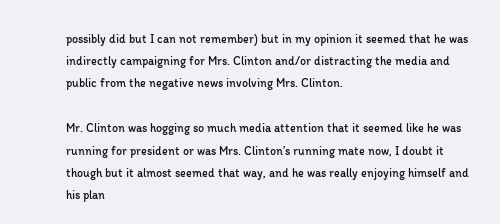possibly did but I can not remember) but in my opinion it seemed that he was indirectly campaigning for Mrs. Clinton and/or distracting the media and public from the negative news involving Mrs. Clinton.

Mr. Clinton was hogging so much media attention that it seemed like he was running for president or was Mrs. Clinton’s running mate now, I doubt it though but it almost seemed that way, and he was really enjoying himself and his plan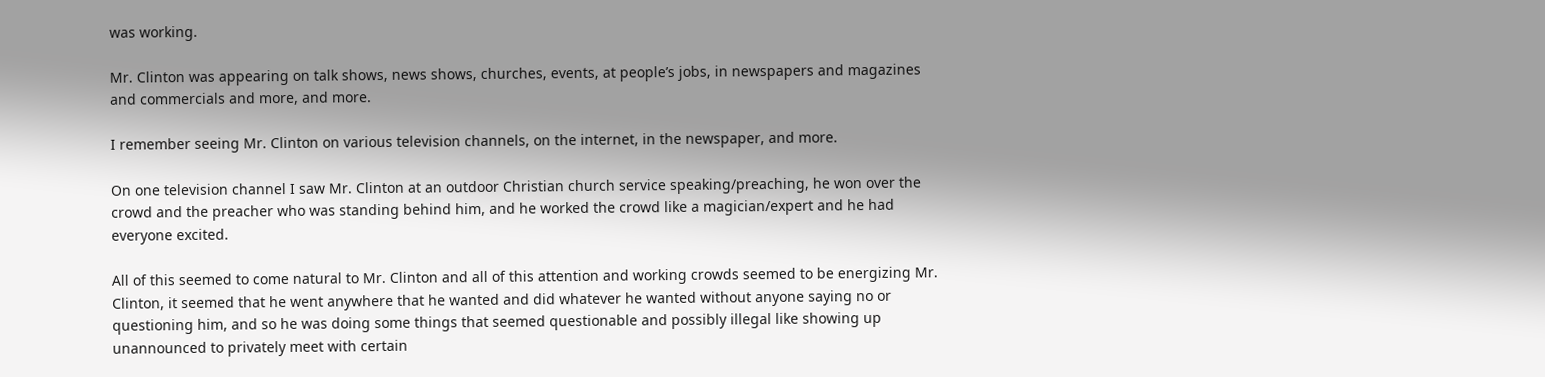was working.

Mr. Clinton was appearing on talk shows, news shows, churches, events, at people’s jobs, in newspapers and magazines and commercials and more, and more.

I remember seeing Mr. Clinton on various television channels, on the internet, in the newspaper, and more.

On one television channel I saw Mr. Clinton at an outdoor Christian church service speaking/preaching, he won over the crowd and the preacher who was standing behind him, and he worked the crowd like a magician/expert and he had everyone excited.

All of this seemed to come natural to Mr. Clinton and all of this attention and working crowds seemed to be energizing Mr. Clinton, it seemed that he went anywhere that he wanted and did whatever he wanted without anyone saying no or questioning him, and so he was doing some things that seemed questionable and possibly illegal like showing up unannounced to privately meet with certain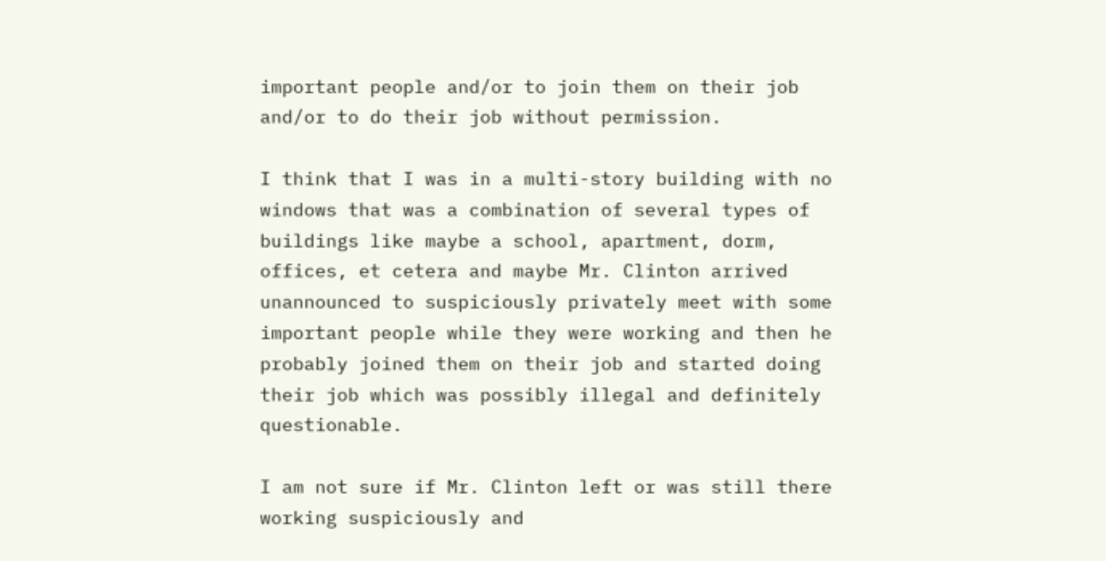important people and/or to join them on their job and/or to do their job without permission.

I think that I was in a multi-story building with no windows that was a combination of several types of buildings like maybe a school, apartment, dorm, offices, et cetera and maybe Mr. Clinton arrived unannounced to suspiciously privately meet with some important people while they were working and then he probably joined them on their job and started doing their job which was possibly illegal and definitely questionable.

I am not sure if Mr. Clinton left or was still there working suspiciously and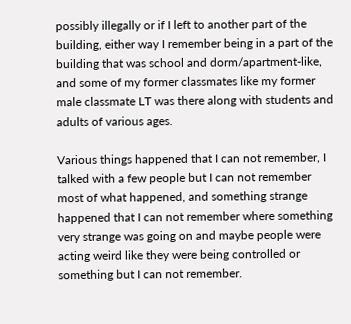possibly illegally or if I left to another part of the building, either way I remember being in a part of the building that was school and dorm/apartment-like, and some of my former classmates like my former male classmate LT was there along with students and adults of various ages.

Various things happened that I can not remember, I talked with a few people but I can not remember most of what happened, and something strange happened that I can not remember where something very strange was going on and maybe people were acting weird like they were being controlled or something but I can not remember.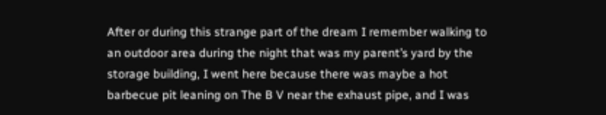After or during this strange part of the dream I remember walking to an outdoor area during the night that was my parent’s yard by the storage building, I went here because there was maybe a hot barbecue pit leaning on The B V near the exhaust pipe, and I was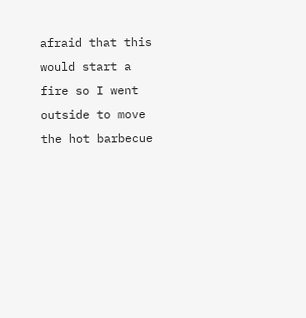afraid that this would start a fire so I went outside to move the hot barbecue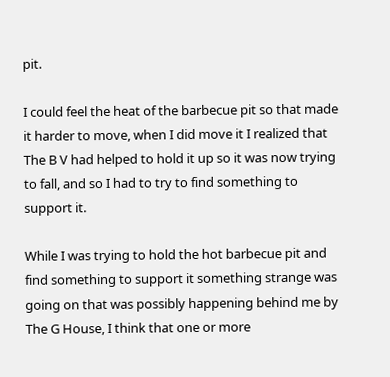pit.

I could feel the heat of the barbecue pit so that made it harder to move, when I did move it I realized that The B V had helped to hold it up so it was now trying to fall, and so I had to try to find something to support it.

While I was trying to hold the hot barbecue pit and find something to support it something strange was going on that was possibly happening behind me by The G House, I think that one or more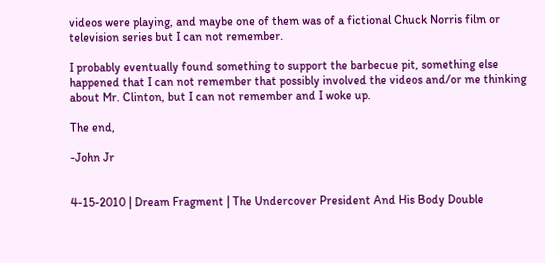videos were playing, and maybe one of them was of a fictional Chuck Norris film or television series but I can not remember.

I probably eventually found something to support the barbecue pit, something else happened that I can not remember that possibly involved the videos and/or me thinking about Mr. Clinton, but I can not remember and I woke up.

The end,

-John Jr


4-15-2010 | Dream Fragment | The Undercover President And His Body Double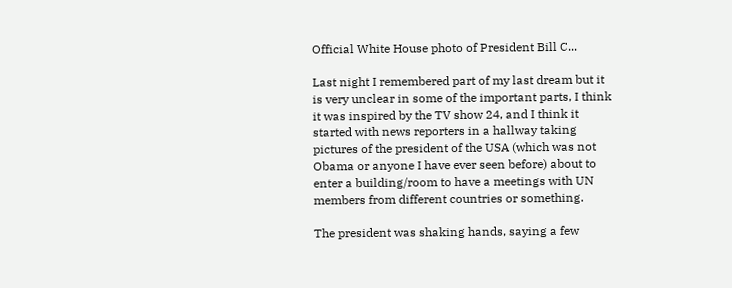Official White House photo of President Bill C...

Last night I remembered part of my last dream but it is very unclear in some of the important parts, I think it was inspired by the TV show 24, and I think it started with news reporters in a hallway taking pictures of the president of the USA (which was not Obama or anyone I have ever seen before) about to enter a building/room to have a meetings with UN members from different countries or something.

The president was shaking hands, saying a few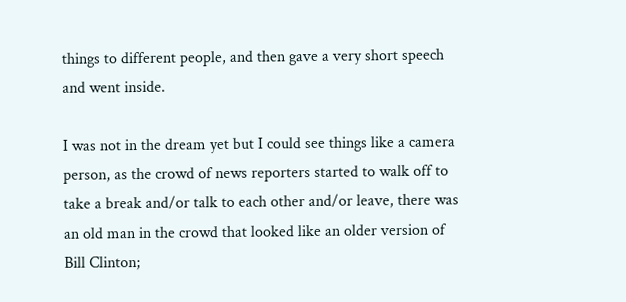things to different people, and then gave a very short speech and went inside.

I was not in the dream yet but I could see things like a camera person, as the crowd of news reporters started to walk off to take a break and/or talk to each other and/or leave, there was an old man in the crowd that looked like an older version of Bill Clinton;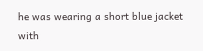he was wearing a short blue jacket with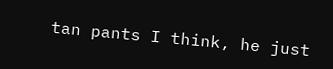tan pants I think, he just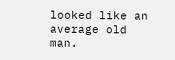looked like an average old man.